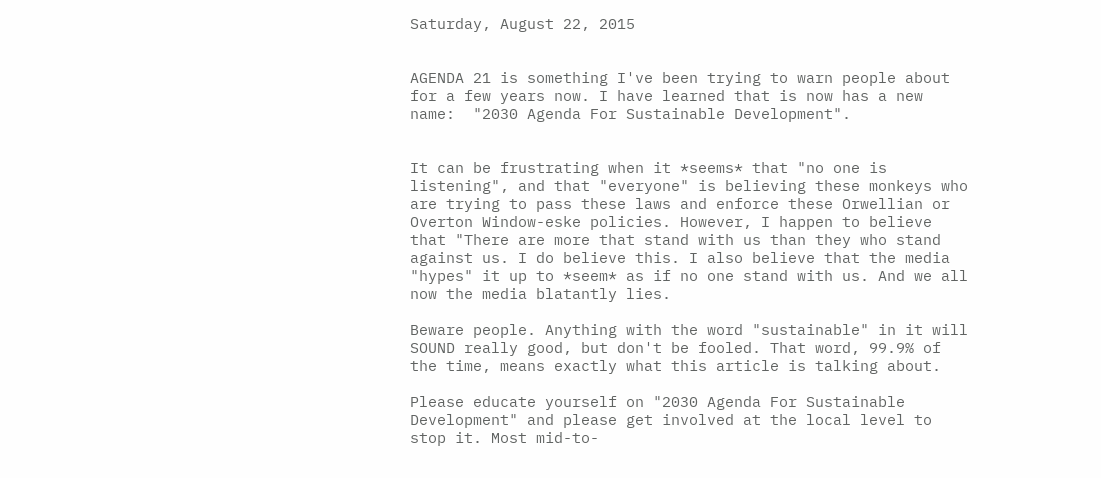Saturday, August 22, 2015


AGENDA 21 is something I've been trying to warn people about for a few years now. I have learned that is now has a new name:  "2030 Agenda For Sustainable Development".


It can be frustrating when it *seems* that "no one is listening", and that "everyone" is believing these monkeys who are trying to pass these laws and enforce these Orwellian or Overton Window-eske policies. However, I happen to believe that "There are more that stand with us than they who stand against us. I do believe this. I also believe that the media "hypes" it up to *seem* as if no one stand with us. And we all now the media blatantly lies.

Beware people. Anything with the word "sustainable" in it will SOUND really good, but don't be fooled. That word, 99.9% of the time, means exactly what this article is talking about.

Please educate yourself on "2030 Agenda For Sustainable Development" and please get involved at the local level to stop it. Most mid-to-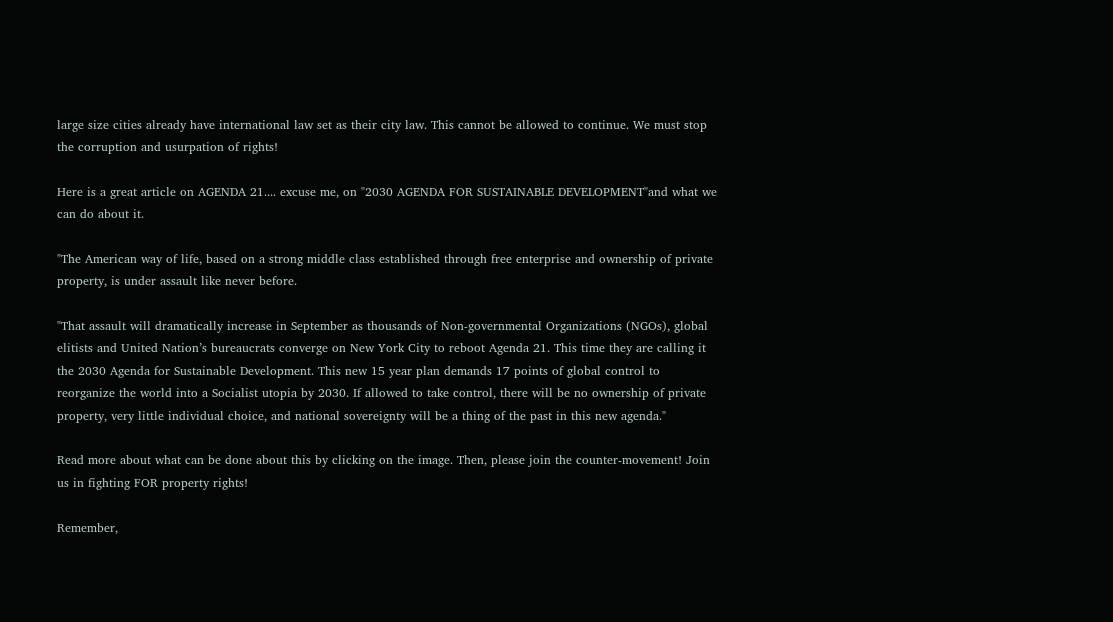large size cities already have international law set as their city law. This cannot be allowed to continue. We must stop the corruption and usurpation of rights!

Here is a great article on AGENDA 21.... excuse me, on "2030 AGENDA FOR SUSTAINABLE DEVELOPMENT"and what we can do about it.

"The American way of life, based on a strong middle class established through free enterprise and ownership of private property, is under assault like never before.

"That assault will dramatically increase in September as thousands of Non-governmental Organizations (NGOs), global elitists and United Nation’s bureaucrats converge on New York City to reboot Agenda 21. This time they are calling it the 2030 Agenda for Sustainable Development. This new 15 year plan demands 17 points of global control to reorganize the world into a Socialist utopia by 2030. If allowed to take control, there will be no ownership of private property, very little individual choice, and national sovereignty will be a thing of the past in this new agenda."

Read more about what can be done about this by clicking on the image. Then, please join the counter-movement! Join us in fighting FOR property rights!

Remember,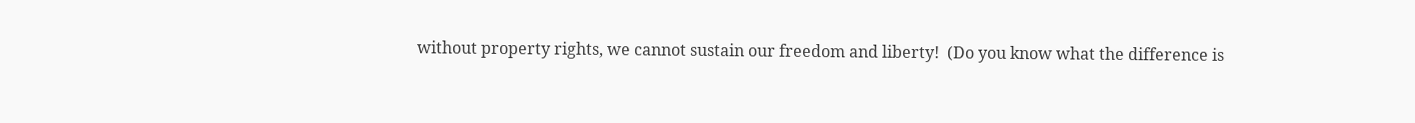without property rights, we cannot sustain our freedom and liberty!  (Do you know what the difference is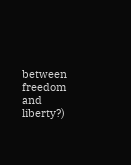between freedom and liberty?)